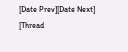[Date Prev][Date Next]   [Thread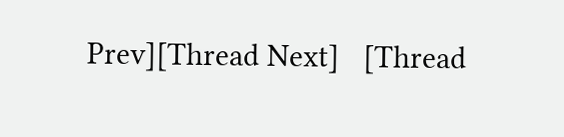Prev][Thread Next]   [Thread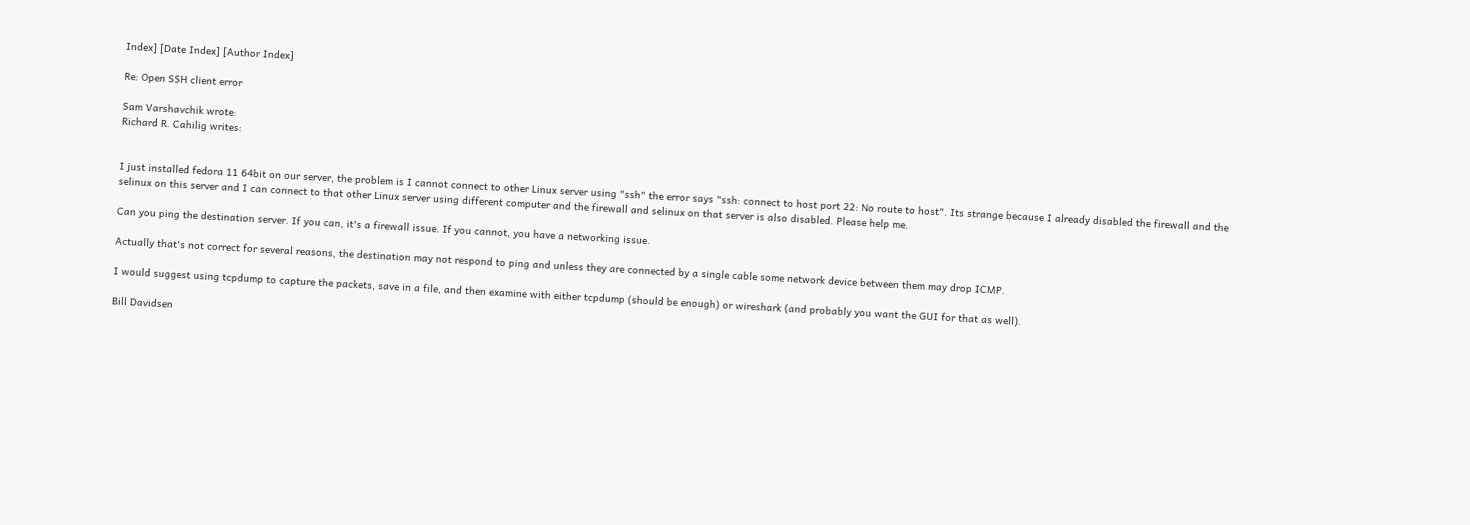Index] [Date Index] [Author Index]

Re: Open SSH client error

Sam Varshavchik wrote:
Richard R. Cahilig writes:


I just installed fedora 11 64bit on our server, the problem is I cannot connect to other Linux server using "ssh" the error says "ssh: connect to host port 22: No route to host". Its strange because I already disabled the firewall and the selinux on this server and I can connect to that other Linux server using different computer and the firewall and selinux on that server is also disabled. Please help me.

Can you ping the destination server. If you can, it's a firewall issue. If you cannot, you have a networking issue.

Actually that's not correct for several reasons, the destination may not respond to ping and unless they are connected by a single cable some network device between them may drop ICMP.

I would suggest using tcpdump to capture the packets, save in a file, and then examine with either tcpdump (should be enough) or wireshark (and probably you want the GUI for that as well).

Bill Davidsen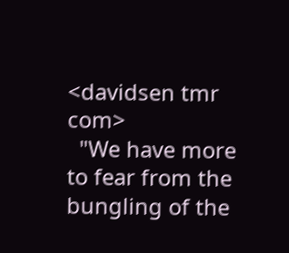<davidsen tmr com>
  "We have more to fear from the bungling of the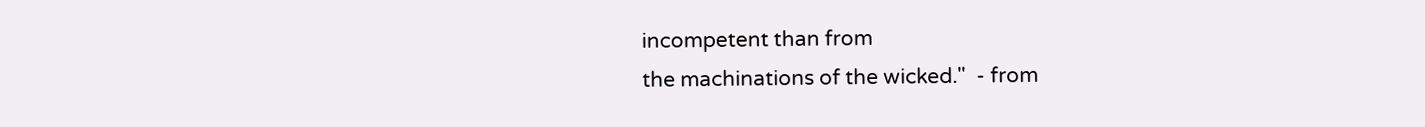incompetent than from
the machinations of the wicked."  - from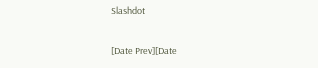Slashdot

[Date Prev][Date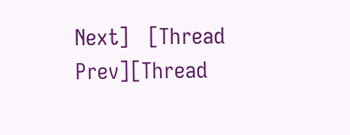Next]   [Thread Prev][Thread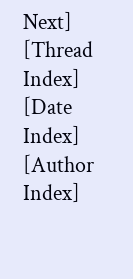Next]   [Thread Index] [Date Index] [Author Index]